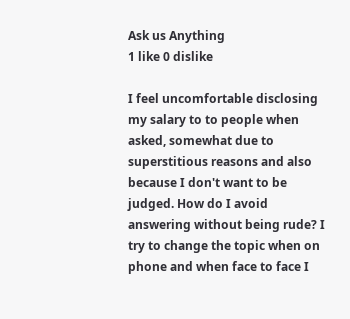Ask us Anything
1 like 0 dislike

I feel uncomfortable disclosing my salary to to people when asked, somewhat due to superstitious reasons and also because I don't want to be judged. How do I avoid answering without being rude? I try to change the topic when on phone and when face to face I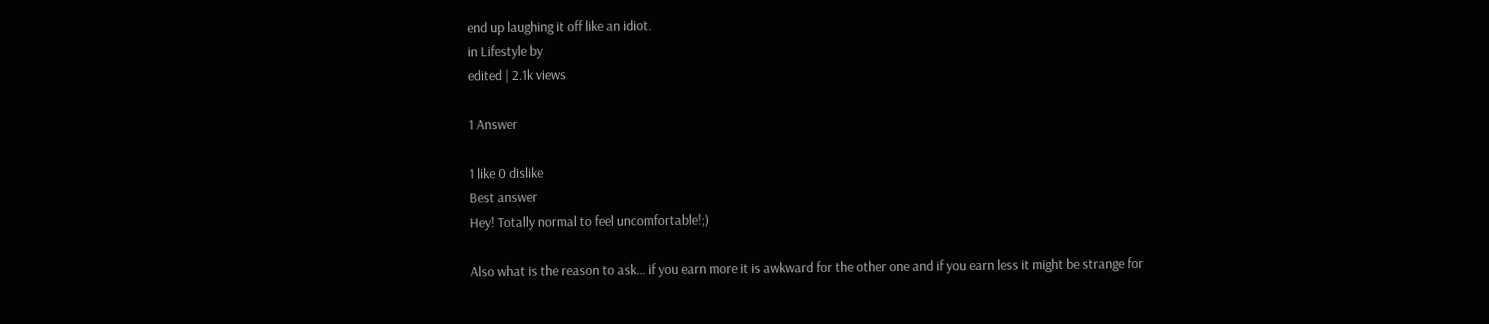end up laughing it off like an idiot.
in Lifestyle by
edited | 2.1k views

1 Answer

1 like 0 dislike
Best answer
Hey! Totally normal to feel uncomfortable!;)

Also what is the reason to ask... if you earn more it is awkward for the other one and if you earn less it might be strange for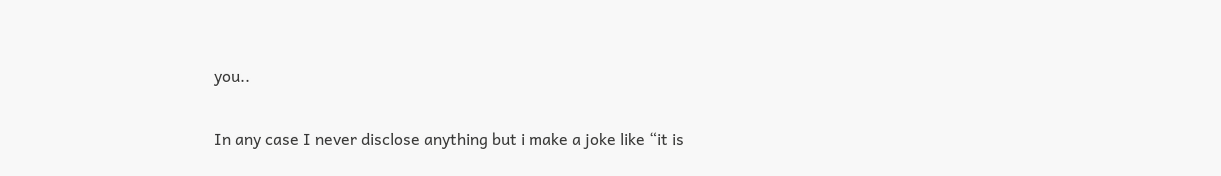you..

In any case I never disclose anything but i make a joke like “it is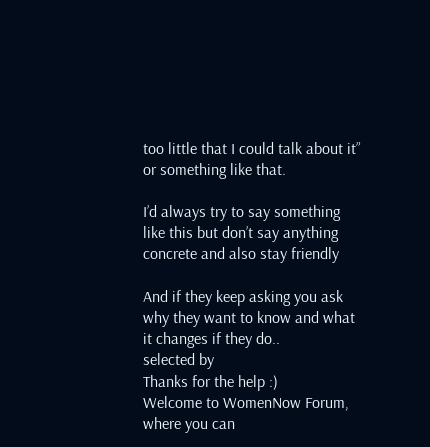too little that I could talk about it” or something like that.

I’d always try to say something like this but don’t say anything concrete and also stay friendly

And if they keep asking you ask why they want to know and what it changes if they do..
selected by
Thanks for the help :)
Welcome to WomenNow Forum, where you can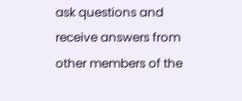ask questions and receive answers from other members of the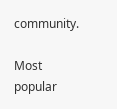community.

Most popular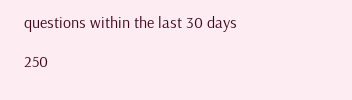questions within the last 30 days

250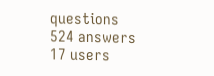questions
524 answers
17 users